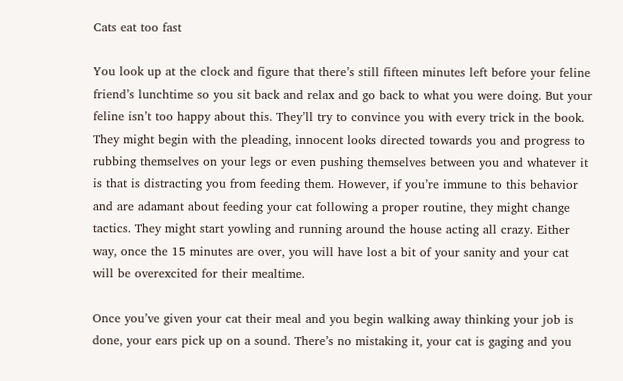Cats eat too fast

You look up at the clock and figure that there’s still fifteen minutes left before your feline friend’s lunchtime so you sit back and relax and go back to what you were doing. But your feline isn’t too happy about this. They’ll try to convince you with every trick in the book. They might begin with the pleading, innocent looks directed towards you and progress to rubbing themselves on your legs or even pushing themselves between you and whatever it is that is distracting you from feeding them. However, if you’re immune to this behavior and are adamant about feeding your cat following a proper routine, they might change tactics. They might start yowling and running around the house acting all crazy. Either way, once the 15 minutes are over, you will have lost a bit of your sanity and your cat will be overexcited for their mealtime.

Once you’ve given your cat their meal and you begin walking away thinking your job is done, your ears pick up on a sound. There’s no mistaking it, your cat is gaging and you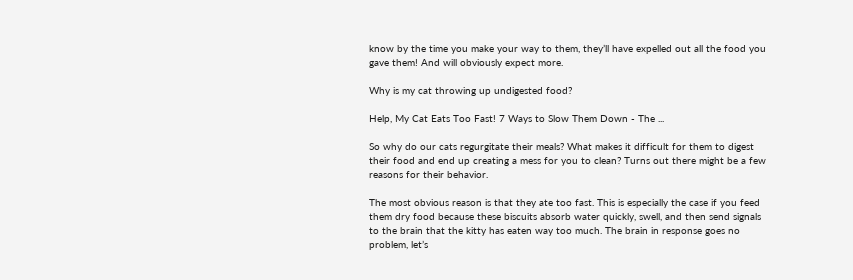know by the time you make your way to them, they’ll have expelled out all the food you gave them! And will obviously expect more.

Why is my cat throwing up undigested food?

Help, My Cat Eats Too Fast! 7 Ways to Slow Them Down - The ...

So why do our cats regurgitate their meals? What makes it difficult for them to digest their food and end up creating a mess for you to clean? Turns out there might be a few reasons for their behavior.

The most obvious reason is that they ate too fast. This is especially the case if you feed them dry food because these biscuits absorb water quickly, swell, and then send signals to the brain that the kitty has eaten way too much. The brain in response goes no problem, let’s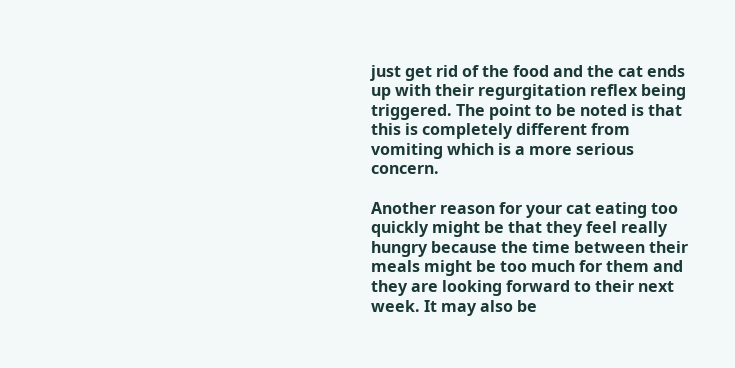just get rid of the food and the cat ends up with their regurgitation reflex being triggered. The point to be noted is that this is completely different from vomiting which is a more serious concern.

Another reason for your cat eating too quickly might be that they feel really hungry because the time between their meals might be too much for them and they are looking forward to their next week. It may also be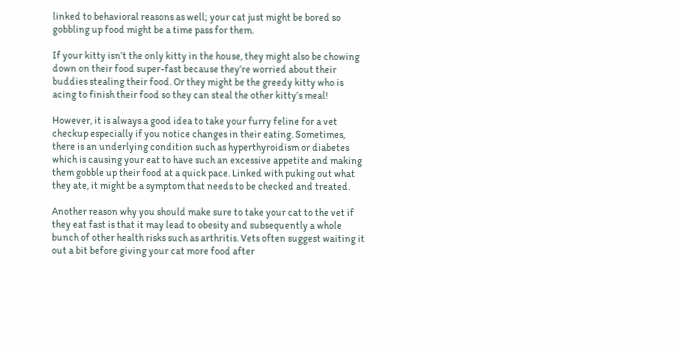linked to behavioral reasons as well; your cat just might be bored so gobbling up food might be a time pass for them.

If your kitty isn’t the only kitty in the house, they might also be chowing down on their food super-fast because they’re worried about their buddies stealing their food. Or they might be the greedy kitty who is acing to finish their food so they can steal the other kitty’s meal!

However, it is always a good idea to take your furry feline for a vet checkup especially if you notice changes in their eating. Sometimes, there is an underlying condition such as hyperthyroidism or diabetes which is causing your eat to have such an excessive appetite and making them gobble up their food at a quick pace. Linked with puking out what they ate, it might be a symptom that needs to be checked and treated.

Another reason why you should make sure to take your cat to the vet if they eat fast is that it may lead to obesity and subsequently a whole bunch of other health risks such as arthritis. Vets often suggest waiting it out a bit before giving your cat more food after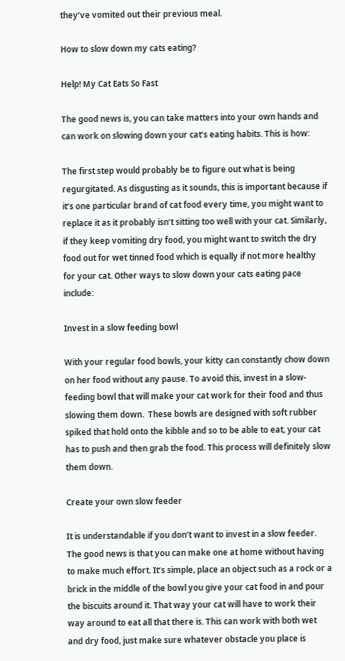they’ve vomited out their previous meal.

How to slow down my cats eating?

Help! My Cat Eats So Fast

The good news is, you can take matters into your own hands and can work on slowing down your cat’s eating habits. This is how:

The first step would probably be to figure out what is being regurgitated. As disgusting as it sounds, this is important because if it’s one particular brand of cat food every time, you might want to replace it as it probably isn’t sitting too well with your cat. Similarly, if they keep vomiting dry food, you might want to switch the dry food out for wet tinned food which is equally if not more healthy for your cat. Other ways to slow down your cats eating pace include:

Invest in a slow feeding bowl

With your regular food bowls, your kitty can constantly chow down on her food without any pause. To avoid this, invest in a slow-feeding bowl that will make your cat work for their food and thus slowing them down.  These bowls are designed with soft rubber spiked that hold onto the kibble and so to be able to eat, your cat has to push and then grab the food. This process will definitely slow them down.

Create your own slow feeder

It is understandable if you don’t want to invest in a slow feeder. The good news is that you can make one at home without having to make much effort. It’s simple, place an object such as a rock or a brick in the middle of the bowl you give your cat food in and pour the biscuits around it. That way your cat will have to work their way around to eat all that there is. This can work with both wet and dry food, just make sure whatever obstacle you place is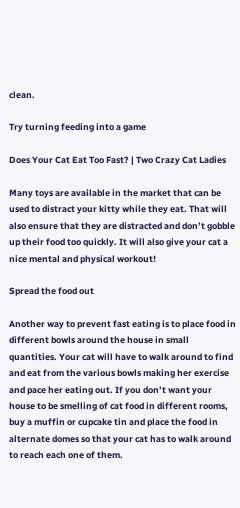clean.

Try turning feeding into a game

Does Your Cat Eat Too Fast? | Two Crazy Cat Ladies

Many toys are available in the market that can be used to distract your kitty while they eat. That will also ensure that they are distracted and don’t gobble up their food too quickly. It will also give your cat a nice mental and physical workout!

Spread the food out

Another way to prevent fast eating is to place food in different bowls around the house in small quantities. Your cat will have to walk around to find and eat from the various bowls making her exercise and pace her eating out. If you don’t want your house to be smelling of cat food in different rooms, buy a muffin or cupcake tin and place the food in alternate domes so that your cat has to walk around to reach each one of them.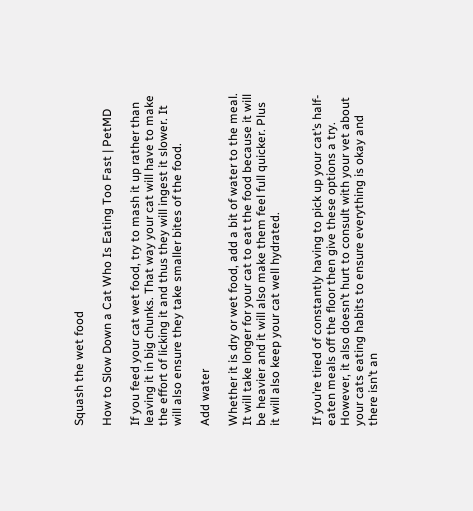Squash the wet food

How to Slow Down a Cat Who Is Eating Too Fast | PetMD

If you feed your cat wet food, try to mash it up rather than leaving it in big chunks. That way your cat will have to make the effort of licking it and thus they will ingest it slower. It will also ensure they take smaller bites of the food.

Add water

Whether it is dry or wet food, add a bit of water to the meal. It will take longer for your cat to eat the food because it will be heavier and it will also make them feel full quicker. Plus it will also keep your cat well hydrated.


If you’re tired of constantly having to pick up your cat’s half-eaten meals off the floor then give these options a try. However, it also doesn’t hurt to consult with your vet about your cats eating habits to ensure everything is okay and there isn’t an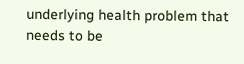underlying health problem that needs to be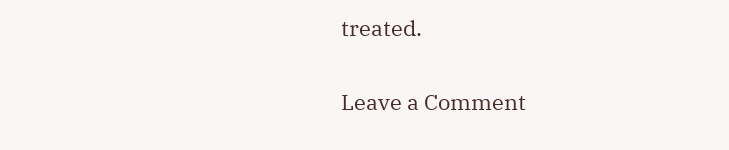treated.

Leave a Comment